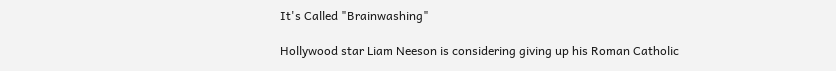It's Called "Brainwashing"

Hollywood star Liam Neeson is considering giving up his Roman Catholic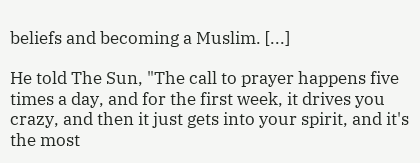beliefs and becoming a Muslim. [...]

He told The Sun, "The call to prayer happens five times a day, and for the first week, it drives you crazy, and then it just gets into your spirit, and it's the most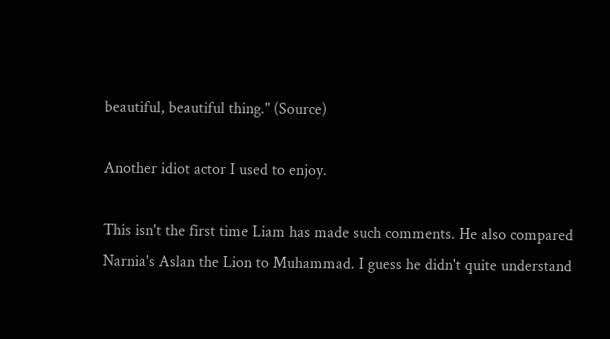beautiful, beautiful thing." (Source)

Another idiot actor I used to enjoy.

This isn't the first time Liam has made such comments. He also compared Narnia's Aslan the Lion to Muhammad. I guess he didn't quite understand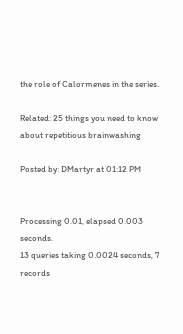the role of Calormenes in the series.

Related: 25 things you need to know about repetitious brainwashing

Posted by: DMartyr at 01:12 PM


Processing 0.01, elapsed 0.003 seconds.
13 queries taking 0.0024 seconds, 7 records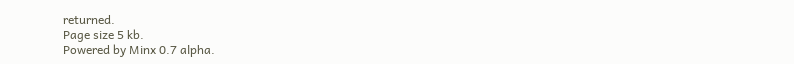returned.
Page size 5 kb.
Powered by Minx 0.7 alpha.